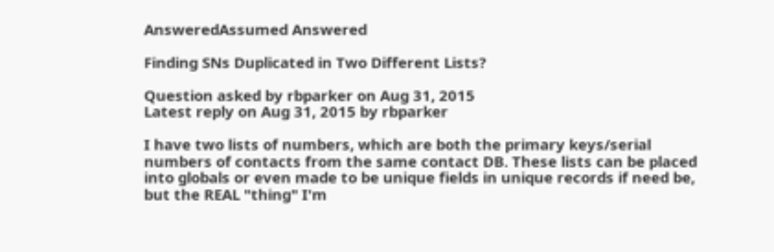AnsweredAssumed Answered

Finding SNs Duplicated in Two Different Lists?

Question asked by rbparker on Aug 31, 2015
Latest reply on Aug 31, 2015 by rbparker

I have two lists of numbers, which are both the primary keys/serial numbers of contacts from the same contact DB. These lists can be placed into globals or even made to be unique fields in unique records if need be, but the REAL "thing" I'm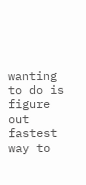wanting to do is figure out fastest way to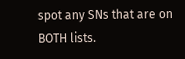spot any SNs that are on BOTH lists.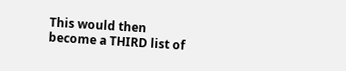This would then become a THIRD list of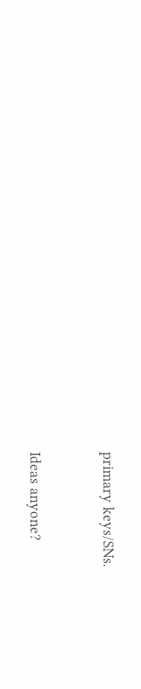primary keys/SNs.


Ideas anyone?